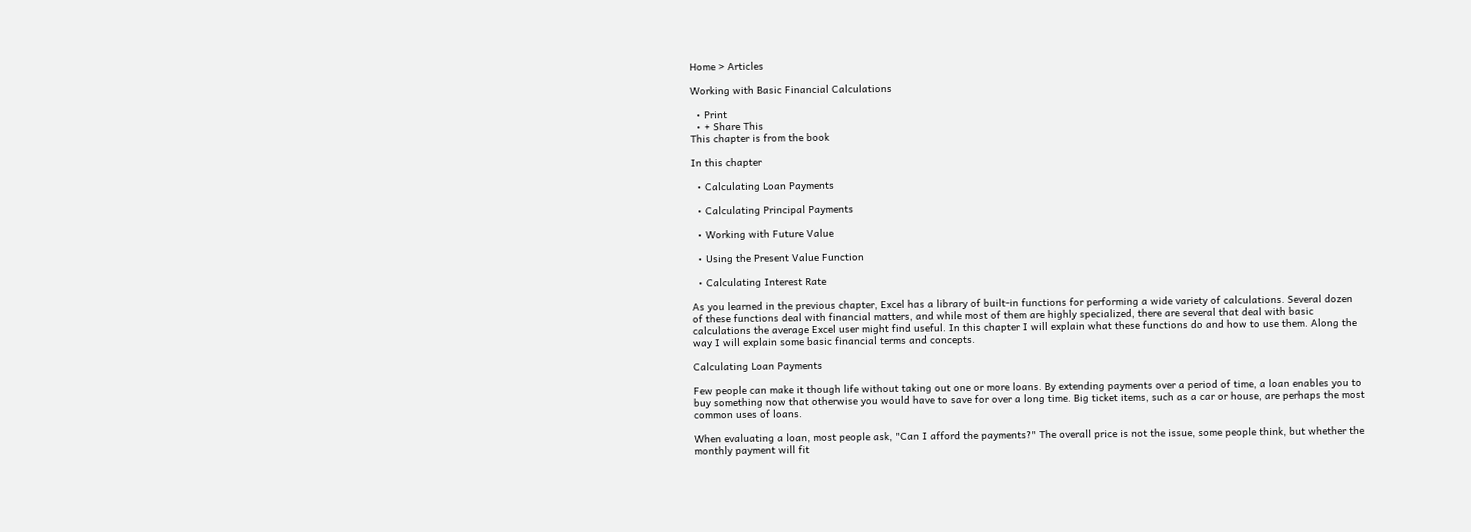Home > Articles

Working with Basic Financial Calculations

  • Print
  • + Share This
This chapter is from the book

In this chapter

  • Calculating Loan Payments

  • Calculating Principal Payments

  • Working with Future Value

  • Using the Present Value Function

  • Calculating Interest Rate

As you learned in the previous chapter, Excel has a library of built-in functions for performing a wide variety of calculations. Several dozen of these functions deal with financial matters, and while most of them are highly specialized, there are several that deal with basic calculations the average Excel user might find useful. In this chapter I will explain what these functions do and how to use them. Along the way I will explain some basic financial terms and concepts.

Calculating Loan Payments

Few people can make it though life without taking out one or more loans. By extending payments over a period of time, a loan enables you to buy something now that otherwise you would have to save for over a long time. Big ticket items, such as a car or house, are perhaps the most common uses of loans.

When evaluating a loan, most people ask, "Can I afford the payments?" The overall price is not the issue, some people think, but whether the monthly payment will fit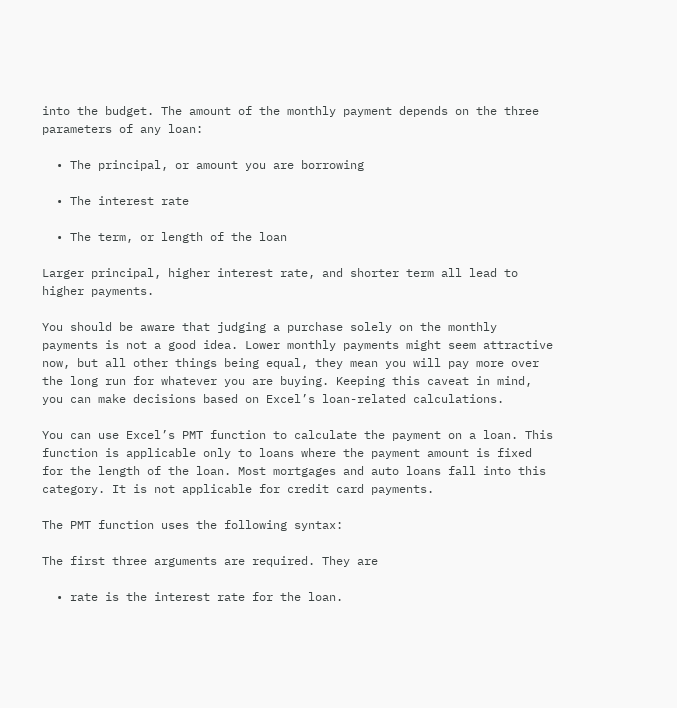into the budget. The amount of the monthly payment depends on the three parameters of any loan:

  • The principal, or amount you are borrowing

  • The interest rate

  • The term, or length of the loan

Larger principal, higher interest rate, and shorter term all lead to higher payments.

You should be aware that judging a purchase solely on the monthly payments is not a good idea. Lower monthly payments might seem attractive now, but all other things being equal, they mean you will pay more over the long run for whatever you are buying. Keeping this caveat in mind, you can make decisions based on Excel’s loan-related calculations.

You can use Excel’s PMT function to calculate the payment on a loan. This function is applicable only to loans where the payment amount is fixed for the length of the loan. Most mortgages and auto loans fall into this category. It is not applicable for credit card payments.

The PMT function uses the following syntax:

The first three arguments are required. They are

  • rate is the interest rate for the loan.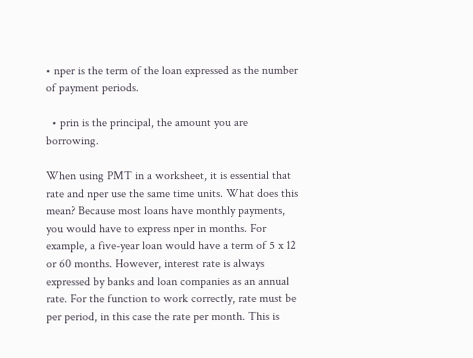• nper is the term of the loan expressed as the number of payment periods.

  • prin is the principal, the amount you are borrowing.

When using PMT in a worksheet, it is essential that rate and nper use the same time units. What does this mean? Because most loans have monthly payments, you would have to express nper in months. For example, a five-year loan would have a term of 5 x 12 or 60 months. However, interest rate is always expressed by banks and loan companies as an annual rate. For the function to work correctly, rate must be per period, in this case the rate per month. This is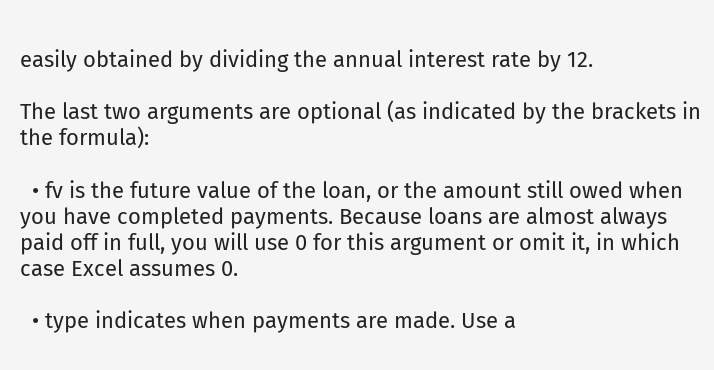easily obtained by dividing the annual interest rate by 12.

The last two arguments are optional (as indicated by the brackets in the formula):

  • fv is the future value of the loan, or the amount still owed when you have completed payments. Because loans are almost always paid off in full, you will use 0 for this argument or omit it, in which case Excel assumes 0.

  • type indicates when payments are made. Use a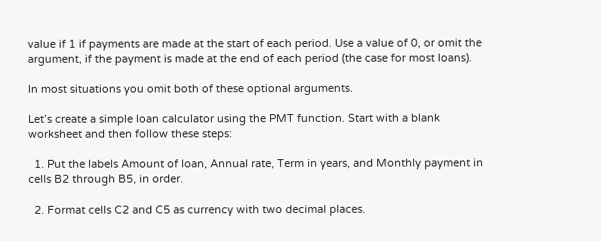value if 1 if payments are made at the start of each period. Use a value of 0, or omit the argument, if the payment is made at the end of each period (the case for most loans).

In most situations you omit both of these optional arguments.

Let’s create a simple loan calculator using the PMT function. Start with a blank worksheet and then follow these steps:

  1. Put the labels Amount of loan, Annual rate, Term in years, and Monthly payment in cells B2 through B5, in order.

  2. Format cells C2 and C5 as currency with two decimal places.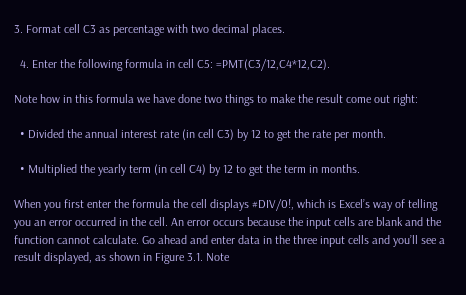3. Format cell C3 as percentage with two decimal places.

  4. Enter the following formula in cell C5: =PMT(C3/12,C4*12,C2).

Note how in this formula we have done two things to make the result come out right:

  • Divided the annual interest rate (in cell C3) by 12 to get the rate per month.

  • Multiplied the yearly term (in cell C4) by 12 to get the term in months.

When you first enter the formula the cell displays #DIV/0!, which is Excel’s way of telling you an error occurred in the cell. An error occurs because the input cells are blank and the function cannot calculate. Go ahead and enter data in the three input cells and you’ll see a result displayed, as shown in Figure 3.1. Note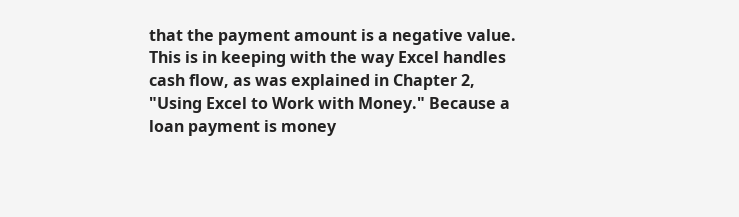that the payment amount is a negative value. This is in keeping with the way Excel handles cash flow, as was explained in Chapter 2, "Using Excel to Work with Money." Because a loan payment is money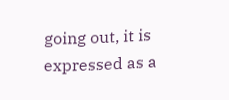going out, it is expressed as a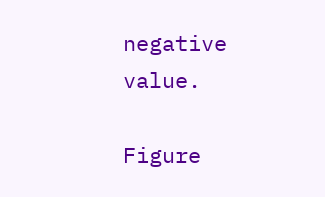negative value.

Figure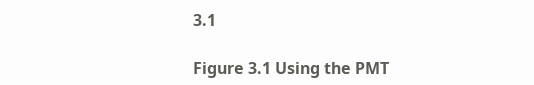3.1

Figure 3.1 Using the PMT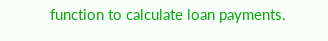function to calculate loan payments.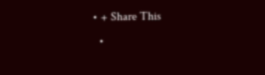• + Share This
  •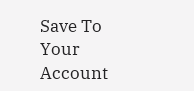Save To Your Account